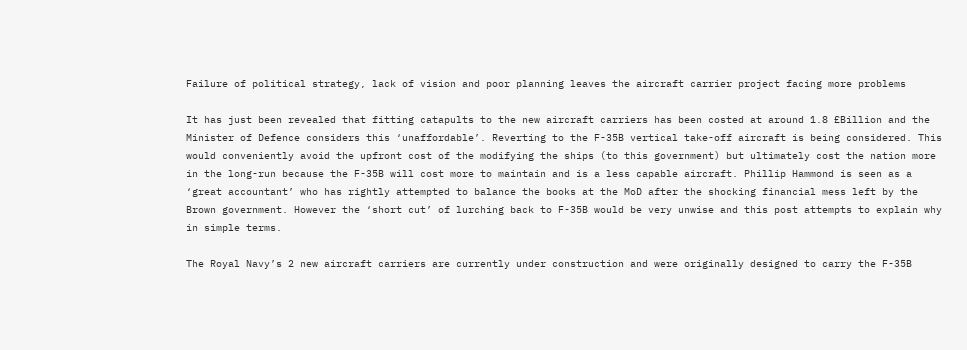Failure of political strategy, lack of vision and poor planning leaves the aircraft carrier project facing more problems

It has just been revealed that fitting catapults to the new aircraft carriers has been costed at around 1.8 £Billion and the Minister of Defence considers this ‘unaffordable’. Reverting to the F-35B vertical take-off aircraft is being considered. This would conveniently avoid the upfront cost of the modifying the ships (to this government) but ultimately cost the nation more in the long-run because the F-35B will cost more to maintain and is a less capable aircraft. Phillip Hammond is seen as a ‘great accountant’ who has rightly attempted to balance the books at the MoD after the shocking financial mess left by the Brown government. However the ‘short cut’ of lurching back to F-35B would be very unwise and this post attempts to explain why in simple terms.

The Royal Navy’s 2 new aircraft carriers are currently under construction and were originally designed to carry the F-35B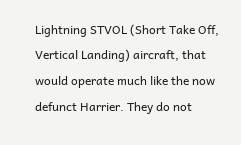Lightning STVOL (Short Take Off, Vertical Landing) aircraft, that would operate much like the now defunct Harrier. They do not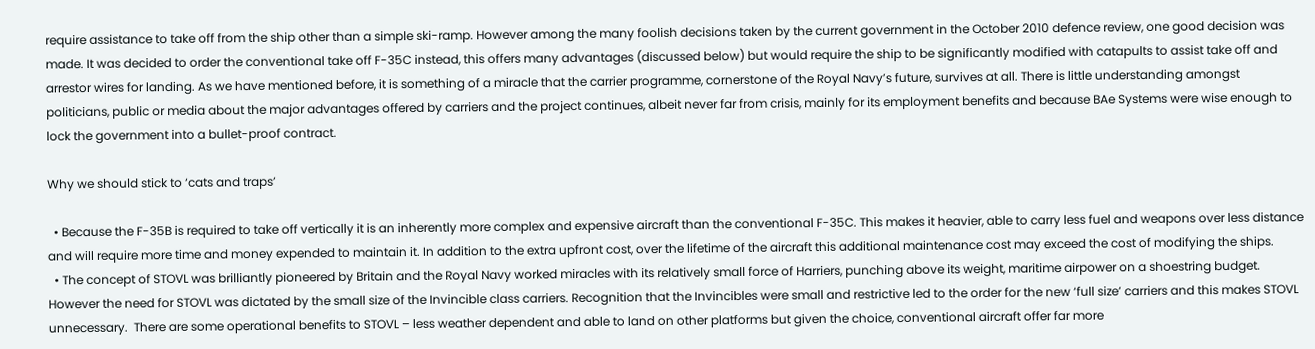require assistance to take off from the ship other than a simple ski-ramp. However among the many foolish decisions taken by the current government in the October 2010 defence review, one good decision was made. It was decided to order the conventional take off F-35C instead, this offers many advantages (discussed below) but would require the ship to be significantly modified with catapults to assist take off and arrestor wires for landing. As we have mentioned before, it is something of a miracle that the carrier programme, cornerstone of the Royal Navy’s future, survives at all. There is little understanding amongst politicians, public or media about the major advantages offered by carriers and the project continues, albeit never far from crisis, mainly for its employment benefits and because BAe Systems were wise enough to lock the government into a bullet-proof contract.

Why we should stick to ‘cats and traps’

  • Because the F-35B is required to take off vertically it is an inherently more complex and expensive aircraft than the conventional F-35C. This makes it heavier, able to carry less fuel and weapons over less distance and will require more time and money expended to maintain it. In addition to the extra upfront cost, over the lifetime of the aircraft this additional maintenance cost may exceed the cost of modifying the ships.
  • The concept of STOVL was brilliantly pioneered by Britain and the Royal Navy worked miracles with its relatively small force of Harriers, punching above its weight, maritime airpower on a shoestring budget. However the need for STOVL was dictated by the small size of the Invincible class carriers. Recognition that the Invincibles were small and restrictive led to the order for the new ‘full size’ carriers and this makes STOVL unnecessary.  There are some operational benefits to STOVL – less weather dependent and able to land on other platforms but given the choice, conventional aircraft offer far more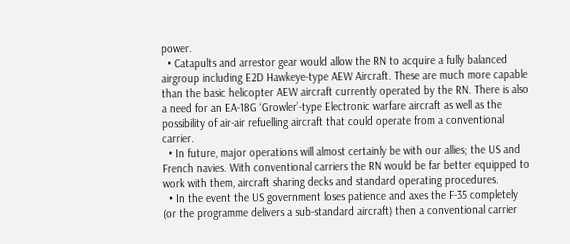power.
  • Catapults and arrestor gear would allow the RN to acquire a fully balanced airgroup including E2D Hawkeye-type AEW Aircraft. These are much more capable than the basic helicopter AEW aircraft currently operated by the RN. There is also a need for an EA-18G ‘Growler’-type Electronic warfare aircraft as well as the possibility of air-air refuelling aircraft that could operate from a conventional carrier.
  • In future, major operations will almost certainly be with our allies; the US and French navies. With conventional carriers the RN would be far better equipped to work with them, aircraft sharing decks and standard operating procedures.
  • In the event the US government loses patience and axes the F-35 completely (or the programme delivers a sub-standard aircraft) then a conventional carrier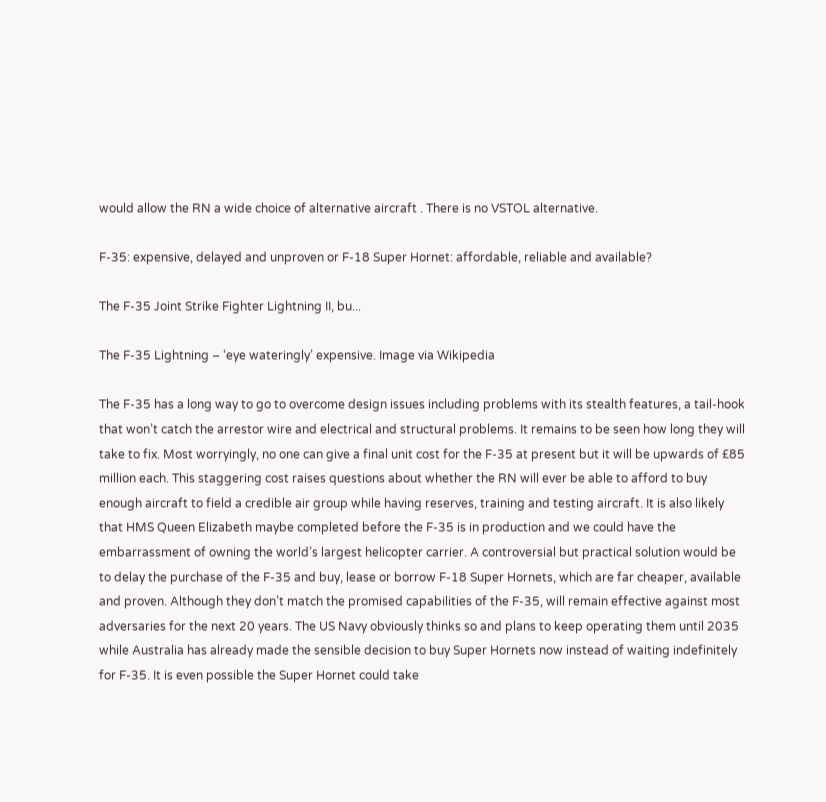would allow the RN a wide choice of alternative aircraft . There is no VSTOL alternative.

F-35: expensive, delayed and unproven or F-18 Super Hornet: affordable, reliable and available?

The F-35 Joint Strike Fighter Lightning II, bu...

The F-35 Lightning – ‘eye wateringly’ expensive. Image via Wikipedia

The F-35 has a long way to go to overcome design issues including problems with its stealth features, a tail-hook that won’t catch the arrestor wire and electrical and structural problems. It remains to be seen how long they will take to fix. Most worryingly, no one can give a final unit cost for the F-35 at present but it will be upwards of £85 million each. This staggering cost raises questions about whether the RN will ever be able to afford to buy enough aircraft to field a credible air group while having reserves, training and testing aircraft. It is also likely that HMS Queen Elizabeth maybe completed before the F-35 is in production and we could have the embarrassment of owning the world’s largest helicopter carrier. A controversial but practical solution would be to delay the purchase of the F-35 and buy, lease or borrow F-18 Super Hornets, which are far cheaper, available and proven. Although they don’t match the promised capabilities of the F-35, will remain effective against most adversaries for the next 20 years. The US Navy obviously thinks so and plans to keep operating them until 2035 while Australia has already made the sensible decision to buy Super Hornets now instead of waiting indefinitely for F-35. It is even possible the Super Hornet could take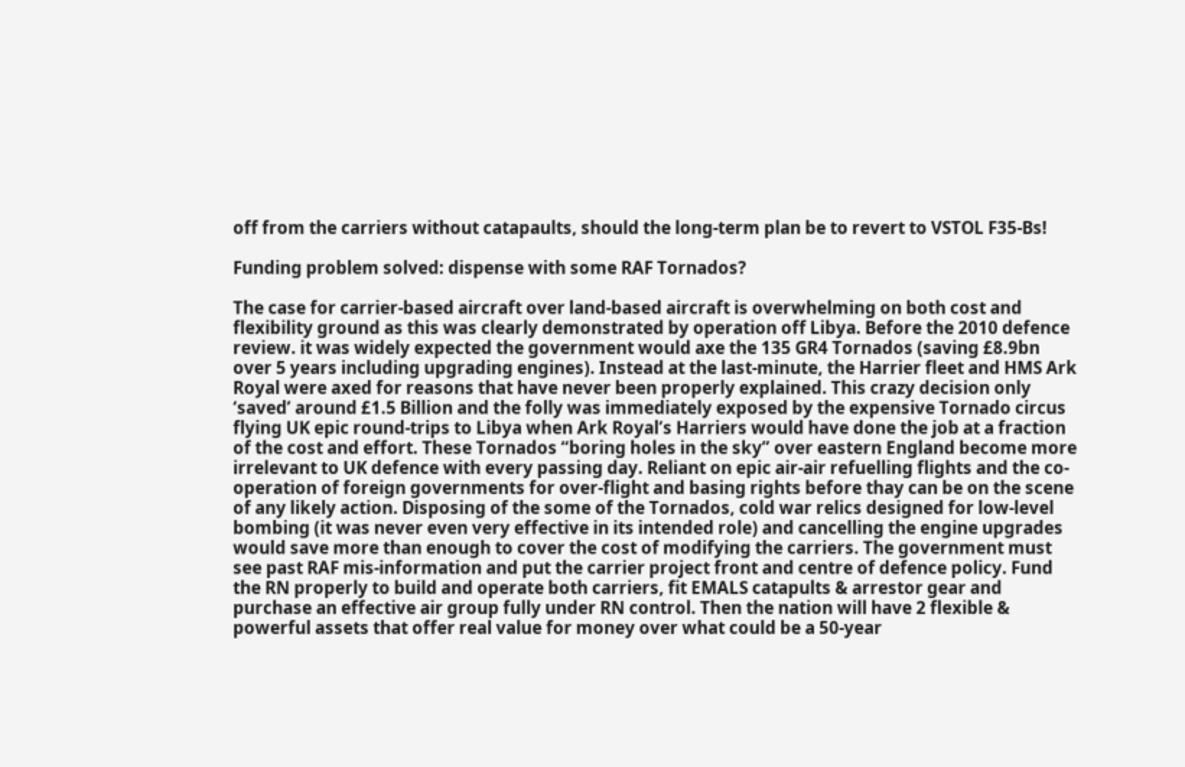off from the carriers without catapaults, should the long-term plan be to revert to VSTOL F35-Bs!

Funding problem solved: dispense with some RAF Tornados?

The case for carrier-based aircraft over land-based aircraft is overwhelming on both cost and flexibility ground as this was clearly demonstrated by operation off Libya. Before the 2010 defence review. it was widely expected the government would axe the 135 GR4 Tornados (saving £8.9bn over 5 years including upgrading engines). Instead at the last-minute, the Harrier fleet and HMS Ark Royal were axed for reasons that have never been properly explained. This crazy decision only ‘saved’ around £1.5 Billion and the folly was immediately exposed by the expensive Tornado circus flying UK epic round-trips to Libya when Ark Royal’s Harriers would have done the job at a fraction of the cost and effort. These Tornados “boring holes in the sky” over eastern England become more irrelevant to UK defence with every passing day. Reliant on epic air-air refuelling flights and the co-operation of foreign governments for over-flight and basing rights before thay can be on the scene of any likely action. Disposing of the some of the Tornados, cold war relics designed for low-level bombing (it was never even very effective in its intended role) and cancelling the engine upgrades would save more than enough to cover the cost of modifying the carriers. The government must see past RAF mis-information and put the carrier project front and centre of defence policy. Fund the RN properly to build and operate both carriers, fit EMALS catapults & arrestor gear and purchase an effective air group fully under RN control. Then the nation will have 2 flexible & powerful assets that offer real value for money over what could be a 50-year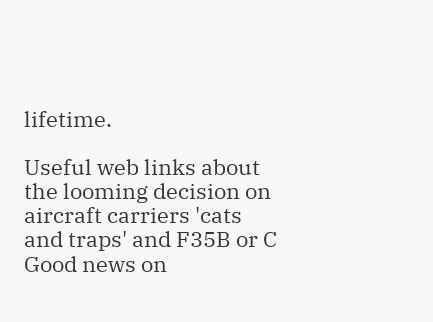lifetime.

Useful web links about the looming decision on aircraft carriers 'cats and traps' and F35B or C
Good news on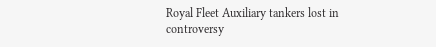Royal Fleet Auxiliary tankers lost in controversy